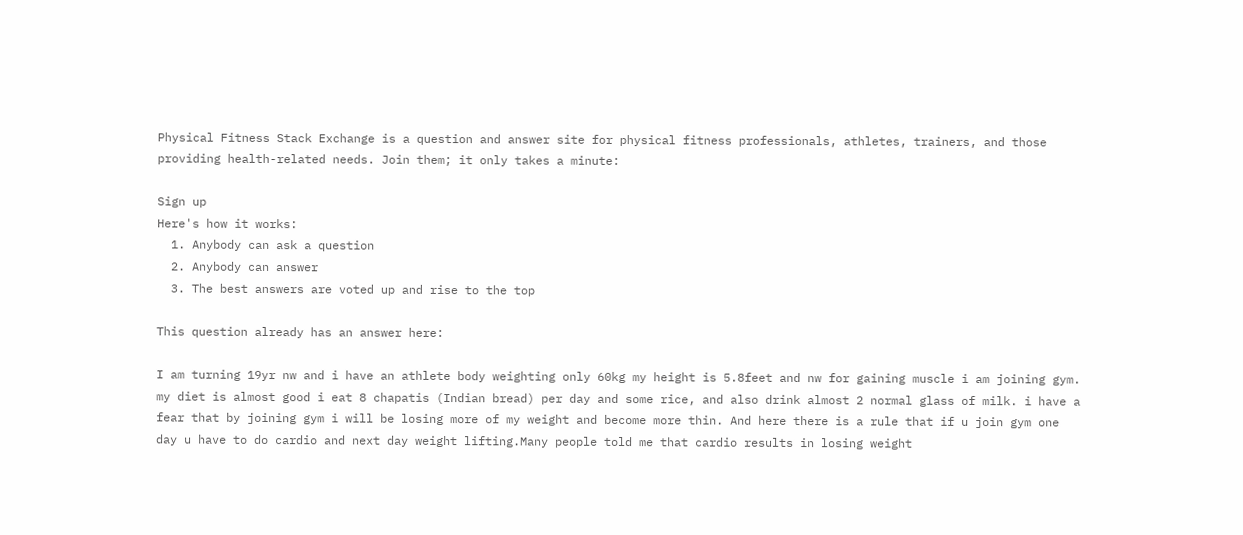Physical Fitness Stack Exchange is a question and answer site for physical fitness professionals, athletes, trainers, and those providing health-related needs. Join them; it only takes a minute:

Sign up
Here's how it works:
  1. Anybody can ask a question
  2. Anybody can answer
  3. The best answers are voted up and rise to the top

This question already has an answer here:

I am turning 19yr nw and i have an athlete body weighting only 60kg my height is 5.8feet and nw for gaining muscle i am joining gym. my diet is almost good i eat 8 chapatis (Indian bread) per day and some rice, and also drink almost 2 normal glass of milk. i have a fear that by joining gym i will be losing more of my weight and become more thin. And here there is a rule that if u join gym one day u have to do cardio and next day weight lifting.Many people told me that cardio results in losing weight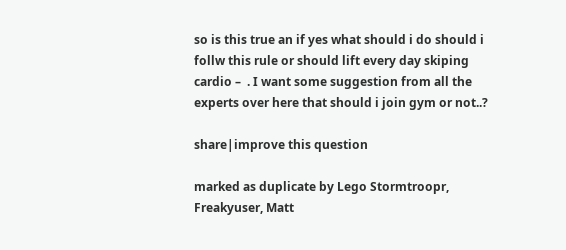so is this true an if yes what should i do should i follw this rule or should lift every day skiping cardio –  . I want some suggestion from all the experts over here that should i join gym or not..?

share|improve this question

marked as duplicate by Lego Stormtroopr, Freakyuser, Matt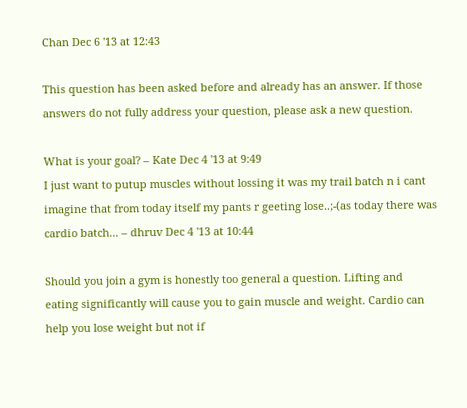Chan Dec 6 '13 at 12:43

This question has been asked before and already has an answer. If those answers do not fully address your question, please ask a new question.

What is your goal? – Kate Dec 4 '13 at 9:49
I just want to putup muscles without lossing it was my trail batch n i cant imagine that from today itself my pants r geeting lose..;-(as today there was cardio batch... – dhruv Dec 4 '13 at 10:44

Should you join a gym is honestly too general a question. Lifting and eating significantly will cause you to gain muscle and weight. Cardio can help you lose weight but not if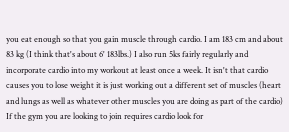you eat enough so that you gain muscle through cardio. I am 183 cm and about 83 kg (I think that's about 6' 183lbs.) I also run 5ks fairly regularly and incorporate cardio into my workout at least once a week. It isn't that cardio causes you to lose weight it is just working out a different set of muscles (heart and lungs as well as whatever other muscles you are doing as part of the cardio) If the gym you are looking to join requires cardio look for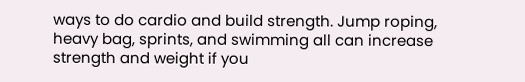ways to do cardio and build strength. Jump roping, heavy bag, sprints, and swimming all can increase strength and weight if you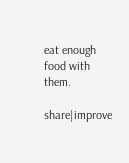eat enough food with them.

share|improve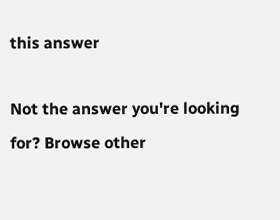this answer

Not the answer you're looking for? Browse other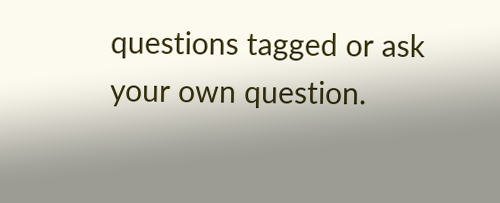questions tagged or ask your own question.